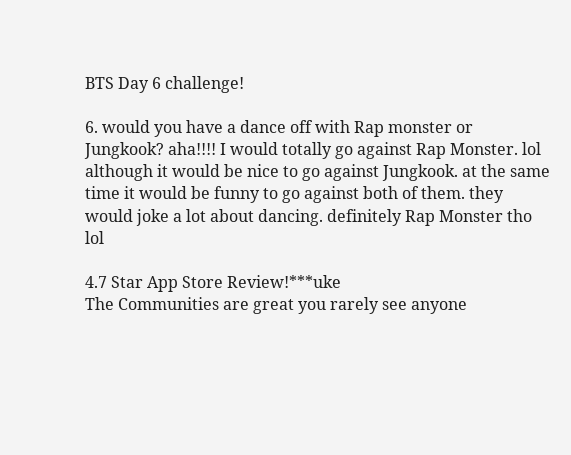BTS Day 6 challenge!

6. would you have a dance off with Rap monster or Jungkook? aha!!!! I would totally go against Rap Monster. lol although it would be nice to go against Jungkook. at the same time it would be funny to go against both of them. they would joke a lot about dancing. definitely Rap Monster tho lol

4.7 Star App Store Review!***uke
The Communities are great you rarely see anyone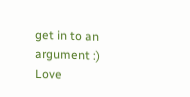get in to an argument :)
Love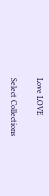Love LOVE

Select Collections